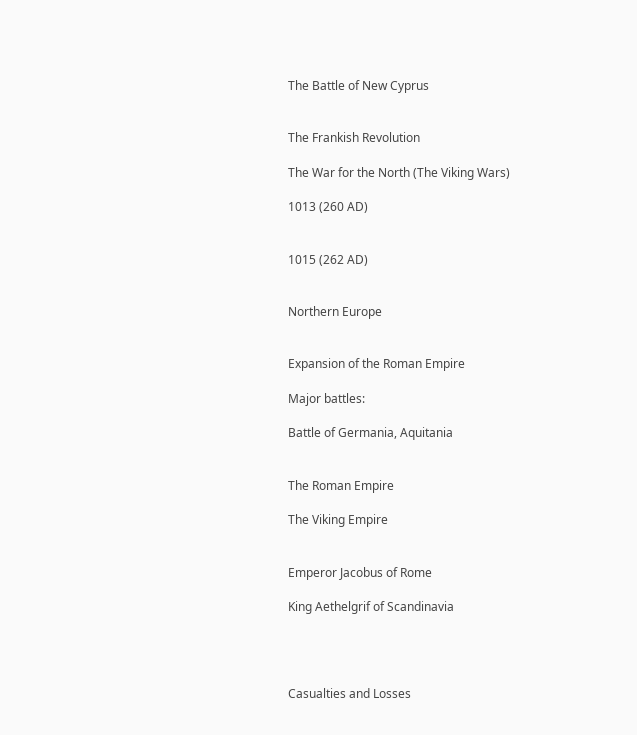The Battle of New Cyprus


The Frankish Revolution

The War for the North (The Viking Wars)

1013 (260 AD)


1015 (262 AD)


Northern Europe


Expansion of the Roman Empire

Major battles:

Battle of Germania, Aquitania


The Roman Empire

The Viking Empire


Emperor Jacobus of Rome

King Aethelgrif of Scandinavia




Casualties and Losses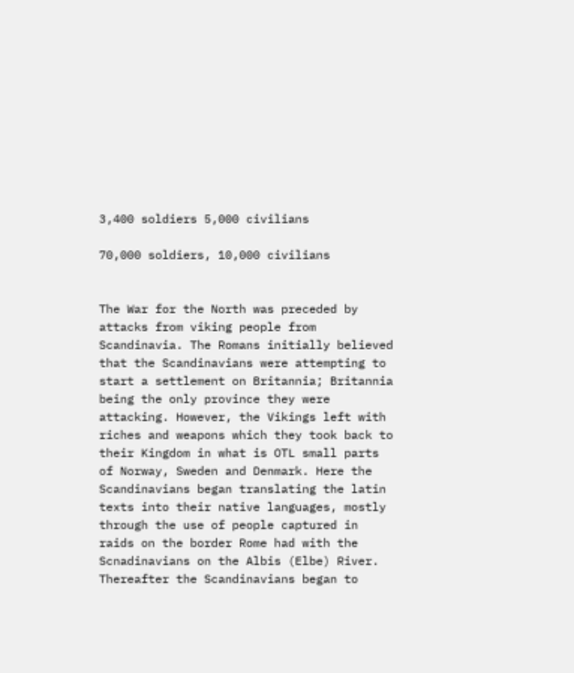3,400 soldiers 5,000 civilians

70,000 soldiers, 10,000 civilians


The War for the North was preceded by attacks from viking people from Scandinavia. The Romans initially believed that the Scandinavians were attempting to start a settlement on Britannia; Britannia being the only province they were attacking. However, the Vikings left with riches and weapons which they took back to their Kingdom in what is OTL small parts of Norway, Sweden and Denmark. Here the Scandinavians began translating the latin texts into their native languages, mostly through the use of people captured in raids on the border Rome had with the Scnadinavians on the Albis (Elbe) River. Thereafter the Scandinavians began to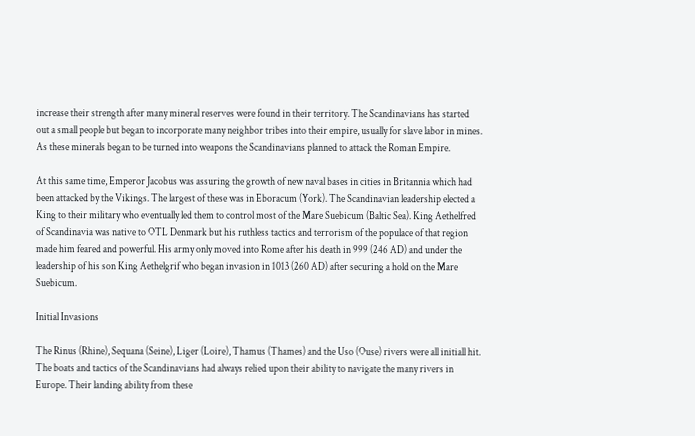increase their strength after many mineral reserves were found in their territory. The Scandinavians has started out a small people but began to incorporate many neighbor tribes into their empire, usually for slave labor in mines. As these minerals began to be turned into weapons the Scandinavians planned to attack the Roman Empire.

At this same time, Emperor Jacobus was assuring the growth of new naval bases in cities in Britannia which had been attacked by the Vikings. The largest of these was in Eboracum (York). The Scandinavian leadership elected a King to their military who eventually led them to control most of the Mare Suebicum (Baltic Sea). King Aethelfred of Scandinavia was native to OTL Denmark but his ruthless tactics and terrorism of the populace of that region made him feared and powerful. His army only moved into Rome after his death in 999 (246 AD) and under the leadership of his son King Aethelgrif who began invasion in 1013 (260 AD) after securing a hold on the Mare Suebicum.

Initial Invasions

The Rinus (Rhine), Sequana (Seine), Liger (Loire), Thamus (Thames) and the Uso (Ouse) rivers were all initiall hit. The boats and tactics of the Scandinavians had always relied upon their ability to navigate the many rivers in Europe. Their landing ability from these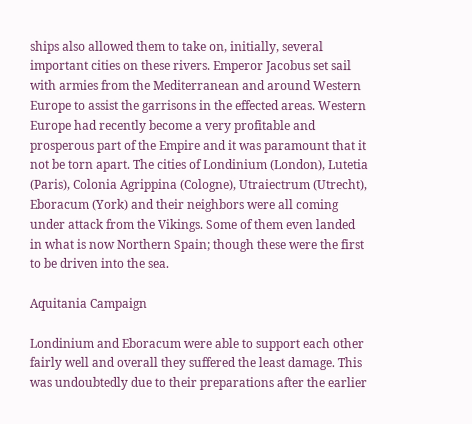ships also allowed them to take on, initially, several important cities on these rivers. Emperor Jacobus set sail with armies from the Mediterranean and around Western Europe to assist the garrisons in the effected areas. Western Europe had recently become a very profitable and prosperous part of the Empire and it was paramount that it not be torn apart. The cities of Londinium (London), Lutetia (Paris), Colonia Agrippina (Cologne), Utraiectrum (Utrecht), Eboracum (York) and their neighbors were all coming under attack from the Vikings. Some of them even landed in what is now Northern Spain; though these were the first to be driven into the sea.

Aquitania Campaign

Londinium and Eboracum were able to support each other fairly well and overall they suffered the least damage. This was undoubtedly due to their preparations after the earlier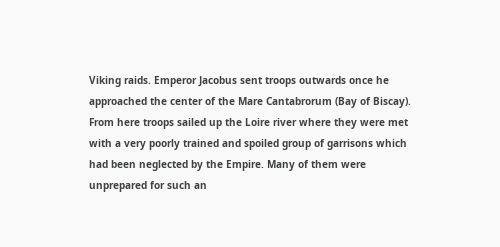Viking raids. Emperor Jacobus sent troops outwards once he approached the center of the Mare Cantabrorum (Bay of Biscay). From here troops sailed up the Loire river where they were met with a very poorly trained and spoiled group of garrisons which had been neglected by the Empire. Many of them were unprepared for such an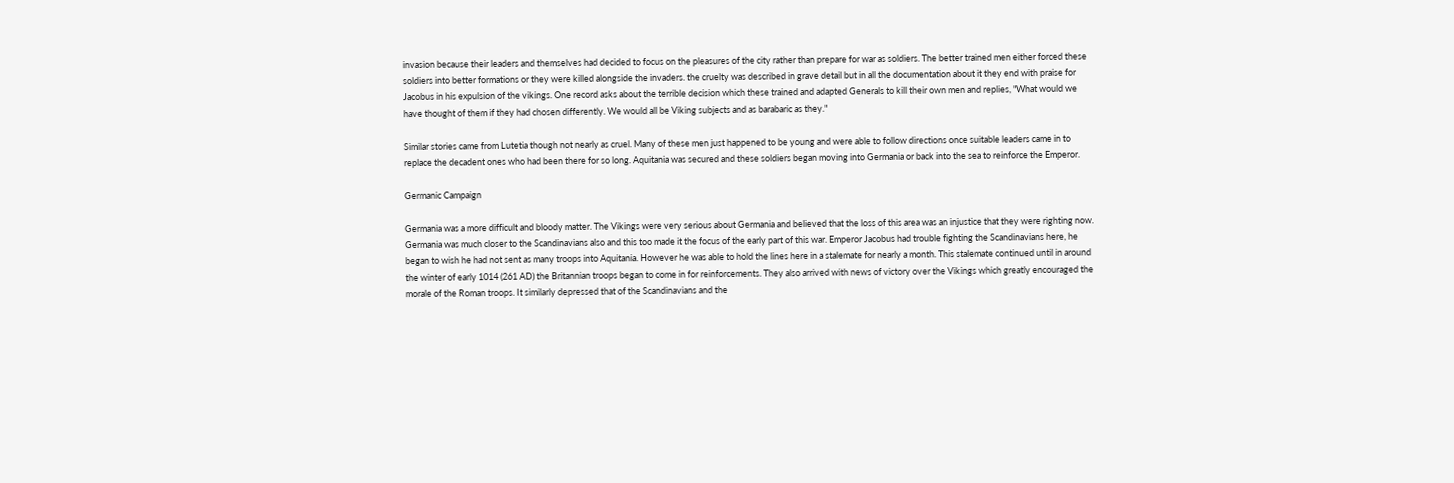invasion because their leaders and themselves had decided to focus on the pleasures of the city rather than prepare for war as soldiers. The better trained men either forced these soldiers into better formations or they were killed alongside the invaders. the cruelty was described in grave detail but in all the documentation about it they end with praise for Jacobus in his expulsion of the vikings. One record asks about the terrible decision which these trained and adapted Generals to kill their own men and replies, "What would we have thought of them if they had chosen differently. We would all be Viking subjects and as barabaric as they."

Similar stories came from Lutetia though not nearly as cruel. Many of these men just happened to be young and were able to follow directions once suitable leaders came in to replace the decadent ones who had been there for so long. Aquitania was secured and these soldiers began moving into Germania or back into the sea to reinforce the Emperor.

Germanic Campaign

Germania was a more difficult and bloody matter. The Vikings were very serious about Germania and believed that the loss of this area was an injustice that they were righting now. Germania was much closer to the Scandinavians also and this too made it the focus of the early part of this war. Emperor Jacobus had trouble fighting the Scandinavians here, he began to wish he had not sent as many troops into Aquitania. However he was able to hold the lines here in a stalemate for nearly a month. This stalemate continued until in around the winter of early 1014 (261 AD) the Britannian troops began to come in for reinforcements. They also arrived with news of victory over the Vikings which greatly encouraged the morale of the Roman troops. It similarly depressed that of the Scandinavians and the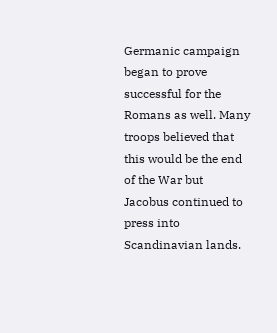Germanic campaign began to prove successful for the Romans as well. Many troops believed that this would be the end of the War but Jacobus continued to press into Scandinavian lands.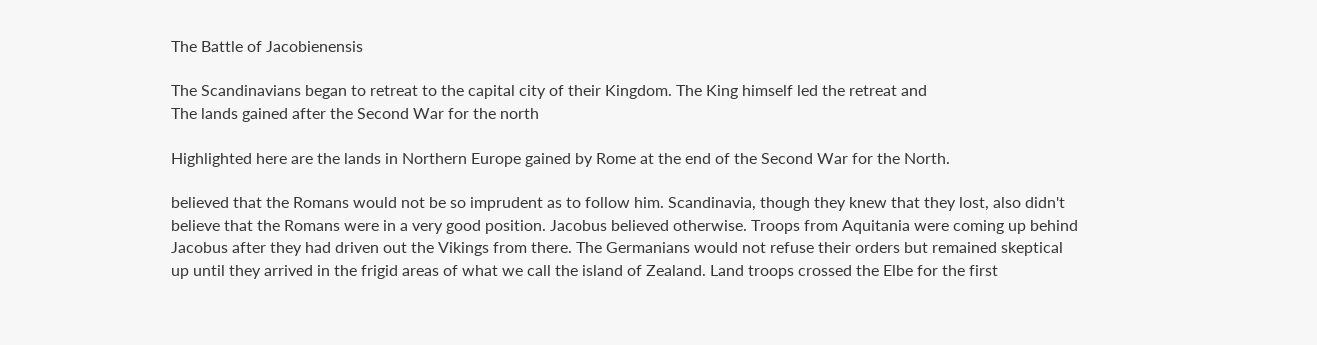The Battle of Jacobienensis

The Scandinavians began to retreat to the capital city of their Kingdom. The King himself led the retreat and
The lands gained after the Second War for the north

Highlighted here are the lands in Northern Europe gained by Rome at the end of the Second War for the North.

believed that the Romans would not be so imprudent as to follow him. Scandinavia, though they knew that they lost, also didn't believe that the Romans were in a very good position. Jacobus believed otherwise. Troops from Aquitania were coming up behind Jacobus after they had driven out the Vikings from there. The Germanians would not refuse their orders but remained skeptical up until they arrived in the frigid areas of what we call the island of Zealand. Land troops crossed the Elbe for the first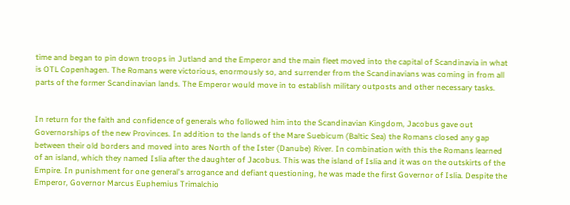time and began to pin down troops in Jutland and the Emperor and the main fleet moved into the capital of Scandinavia in what is OTL Copenhagen. The Romans were victorious, enormously so, and surrender from the Scandinavians was coming in from all parts of the former Scandinavian lands. The Emperor would move in to establish military outposts and other necessary tasks.


In return for the faith and confidence of generals who followed him into the Scandinavian Kingdom, Jacobus gave out Governorships of the new Provinces. In addition to the lands of the Mare Suebicum (Baltic Sea) the Romans closed any gap between their old borders and moved into ares North of the Ister (Danube) River. In combination with this the Romans learned of an island, which they named Islia after the daughter of Jacobus. This was the island of Islia and it was on the outskirts of the Empire. In punishment for one general's arrogance and defiant questioning, he was made the first Governor of Islia. Despite the Emperor, Governor Marcus Euphemius Trimalchio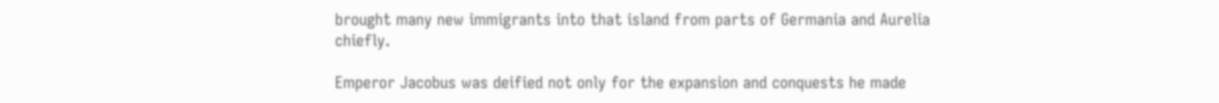brought many new immigrants into that island from parts of Germania and Aurelia chiefly.

Emperor Jacobus was deified not only for the expansion and conquests he made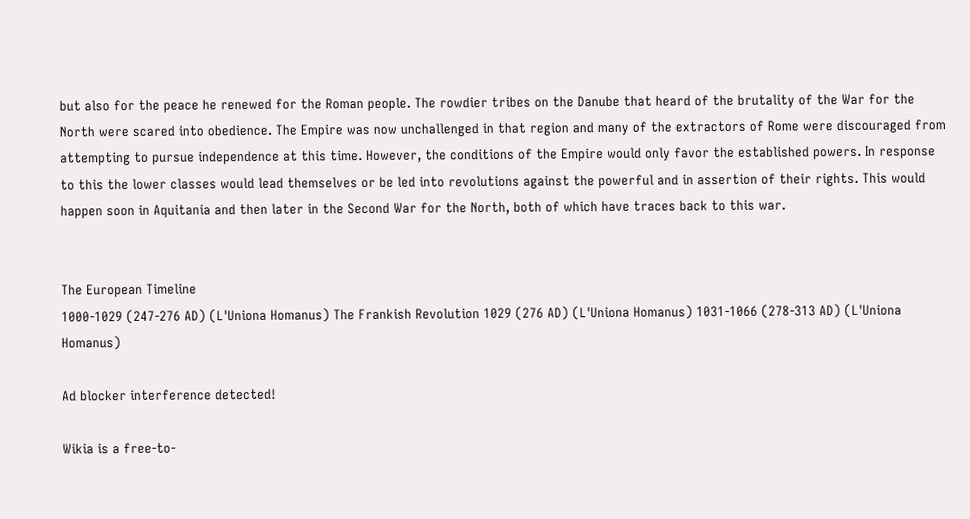but also for the peace he renewed for the Roman people. The rowdier tribes on the Danube that heard of the brutality of the War for the North were scared into obedience. The Empire was now unchallenged in that region and many of the extractors of Rome were discouraged from attempting to pursue independence at this time. However, the conditions of the Empire would only favor the established powers. In response to this the lower classes would lead themselves or be led into revolutions against the powerful and in assertion of their rights. This would happen soon in Aquitania and then later in the Second War for the North, both of which have traces back to this war.


The European Timeline
1000-1029 (247-276 AD) (L'Uniona Homanus) The Frankish Revolution 1029 (276 AD) (L'Uniona Homanus) 1031-1066 (278-313 AD) (L'Uniona Homanus)

Ad blocker interference detected!

Wikia is a free-to-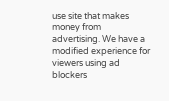use site that makes money from advertising. We have a modified experience for viewers using ad blockers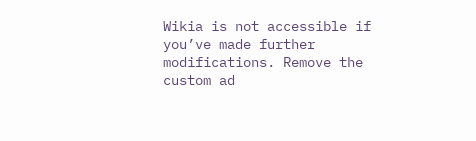Wikia is not accessible if you’ve made further modifications. Remove the custom ad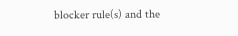blocker rule(s) and the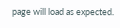page will load as expected.